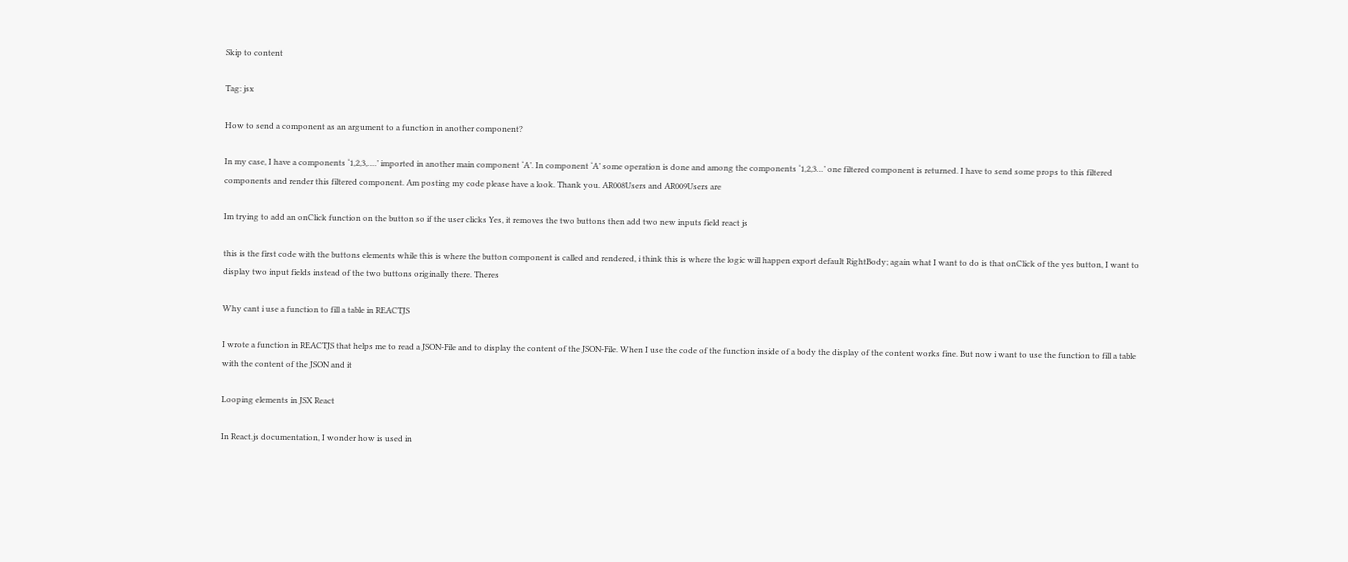Skip to content

Tag: jsx

How to send a component as an argument to a function in another component?

In my case, I have a components ‘1,2,3,….’ imported in another main component ‘A’. In component ‘A’ some operation is done and among the components ‘1,2,3…’ one filtered component is returned. I have to send some props to this filtered components and render this filtered component. Am posting my code please have a look. Thank you. AR008Users and AR009Users are

Im trying to add an onClick function on the button so if the user clicks Yes, it removes the two buttons then add two new inputs field react js

this is the first code with the buttons elements while this is where the button component is called and rendered, i think this is where the logic will happen export default RightBody; again what I want to do is that onClick of the yes button, I want to display two input fields instead of the two buttons originally there. Theres

Why cant i use a function to fill a table in REACTJS

I wrote a function in REACTJS that helps me to read a JSON-File and to display the content of the JSON-File. When I use the code of the function inside of a body the display of the content works fine. But now i want to use the function to fill a table with the content of the JSON and it

Looping elements in JSX React

In React.js documentation, I wonder how is used in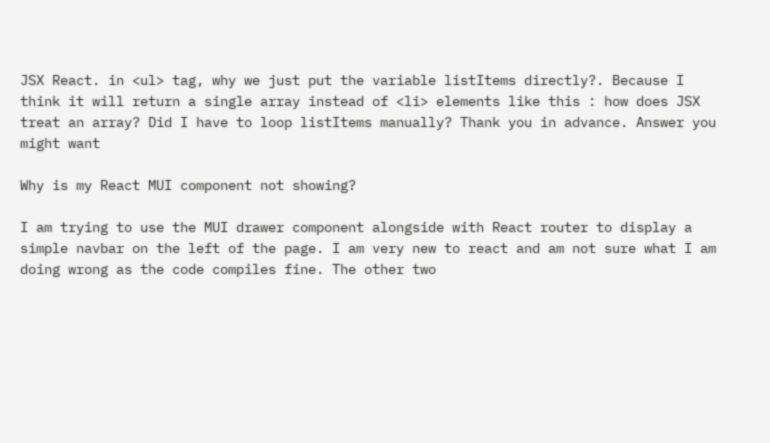JSX React. in <ul> tag, why we just put the variable listItems directly?. Because I think it will return a single array instead of <li> elements like this : how does JSX treat an array? Did I have to loop listItems manually? Thank you in advance. Answer you might want

Why is my React MUI component not showing?

I am trying to use the MUI drawer component alongside with React router to display a simple navbar on the left of the page. I am very new to react and am not sure what I am doing wrong as the code compiles fine. The other two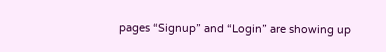pages “Signup” and “Login” are showing up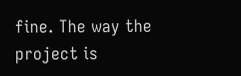fine. The way the project is